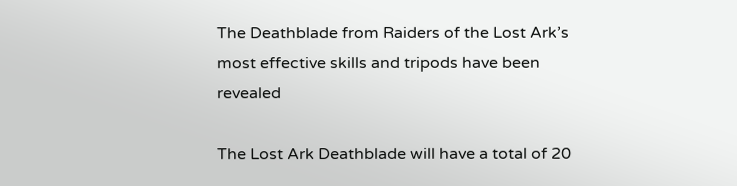The Deathblade from Raiders of the Lost Ark’s most effective skills and tripods have been revealed

The Lost Ark Deathblade will have a total of 20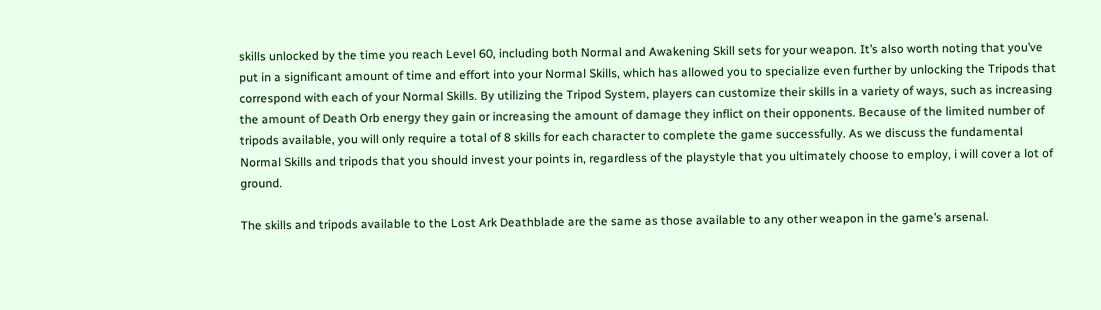skills unlocked by the time you reach Level 60, including both Normal and Awakening Skill sets for your weapon. It’s also worth noting that you’ve put in a significant amount of time and effort into your Normal Skills, which has allowed you to specialize even further by unlocking the Tripods that correspond with each of your Normal Skills. By utilizing the Tripod System, players can customize their skills in a variety of ways, such as increasing the amount of Death Orb energy they gain or increasing the amount of damage they inflict on their opponents. Because of the limited number of tripods available, you will only require a total of 8 skills for each character to complete the game successfully. As we discuss the fundamental Normal Skills and tripods that you should invest your points in, regardless of the playstyle that you ultimately choose to employ, i will cover a lot of ground.

The skills and tripods available to the Lost Ark Deathblade are the same as those available to any other weapon in the game’s arsenal.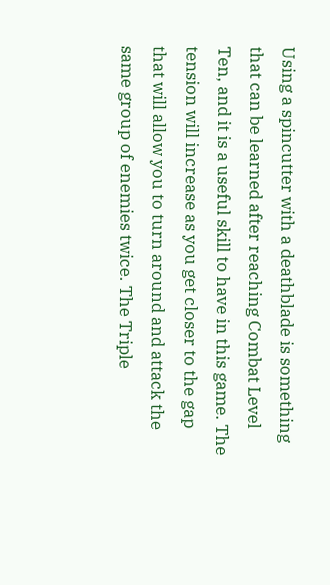Using a spincutter with a deathblade is something that can be learned after reaching Combat Level Ten, and it is a useful skill to have in this game. The tension will increase as you get closer to the gap that will allow you to turn around and attack the same group of enemies twice. The Triple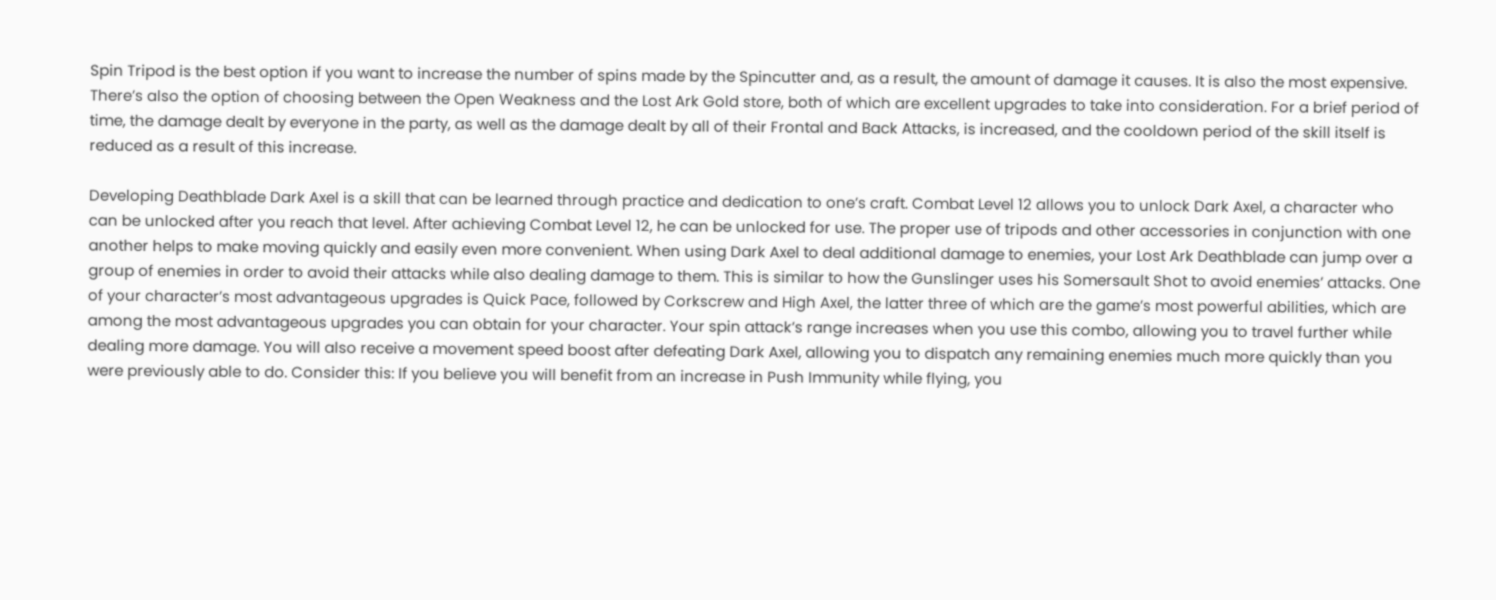Spin Tripod is the best option if you want to increase the number of spins made by the Spincutter and, as a result, the amount of damage it causes. It is also the most expensive. There’s also the option of choosing between the Open Weakness and the Lost Ark Gold store, both of which are excellent upgrades to take into consideration. For a brief period of time, the damage dealt by everyone in the party, as well as the damage dealt by all of their Frontal and Back Attacks, is increased, and the cooldown period of the skill itself is reduced as a result of this increase.

Developing Deathblade Dark Axel is a skill that can be learned through practice and dedication to one’s craft. Combat Level 12 allows you to unlock Dark Axel, a character who can be unlocked after you reach that level. After achieving Combat Level 12, he can be unlocked for use. The proper use of tripods and other accessories in conjunction with one another helps to make moving quickly and easily even more convenient. When using Dark Axel to deal additional damage to enemies, your Lost Ark Deathblade can jump over a group of enemies in order to avoid their attacks while also dealing damage to them. This is similar to how the Gunslinger uses his Somersault Shot to avoid enemies’ attacks. One of your character’s most advantageous upgrades is Quick Pace, followed by Corkscrew and High Axel, the latter three of which are the game’s most powerful abilities, which are among the most advantageous upgrades you can obtain for your character. Your spin attack’s range increases when you use this combo, allowing you to travel further while dealing more damage. You will also receive a movement speed boost after defeating Dark Axel, allowing you to dispatch any remaining enemies much more quickly than you were previously able to do. Consider this: If you believe you will benefit from an increase in Push Immunity while flying, you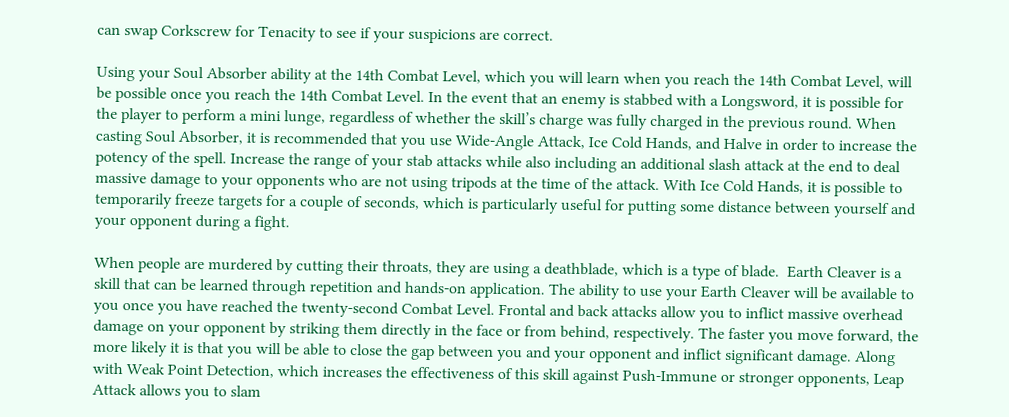can swap Corkscrew for Tenacity to see if your suspicions are correct.

Using your Soul Absorber ability at the 14th Combat Level, which you will learn when you reach the 14th Combat Level, will be possible once you reach the 14th Combat Level. In the event that an enemy is stabbed with a Longsword, it is possible for the player to perform a mini lunge, regardless of whether the skill’s charge was fully charged in the previous round. When casting Soul Absorber, it is recommended that you use Wide-Angle Attack, Ice Cold Hands, and Halve in order to increase the potency of the spell. Increase the range of your stab attacks while also including an additional slash attack at the end to deal massive damage to your opponents who are not using tripods at the time of the attack. With Ice Cold Hands, it is possible to temporarily freeze targets for a couple of seconds, which is particularly useful for putting some distance between yourself and your opponent during a fight.

When people are murdered by cutting their throats, they are using a deathblade, which is a type of blade.  Earth Cleaver is a skill that can be learned through repetition and hands-on application. The ability to use your Earth Cleaver will be available to you once you have reached the twenty-second Combat Level. Frontal and back attacks allow you to inflict massive overhead damage on your opponent by striking them directly in the face or from behind, respectively. The faster you move forward, the more likely it is that you will be able to close the gap between you and your opponent and inflict significant damage. Along with Weak Point Detection, which increases the effectiveness of this skill against Push-Immune or stronger opponents, Leap Attack allows you to slam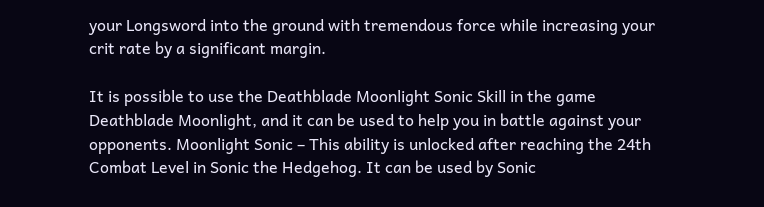your Longsword into the ground with tremendous force while increasing your crit rate by a significant margin.

It is possible to use the Deathblade Moonlight Sonic Skill in the game Deathblade Moonlight, and it can be used to help you in battle against your opponents. Moonlight Sonic – This ability is unlocked after reaching the 24th Combat Level in Sonic the Hedgehog. It can be used by Sonic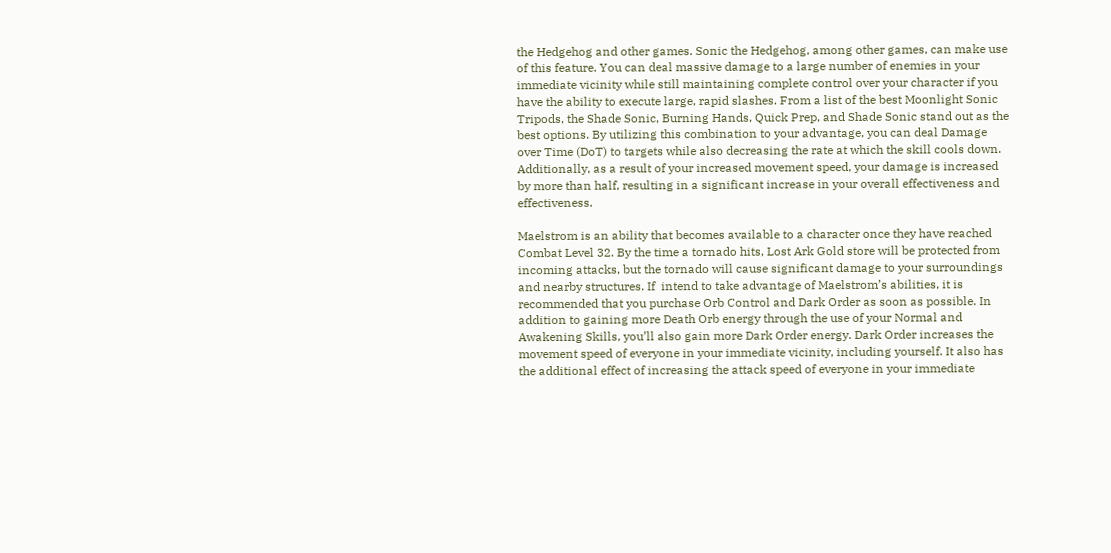the Hedgehog and other games. Sonic the Hedgehog, among other games, can make use of this feature. You can deal massive damage to a large number of enemies in your immediate vicinity while still maintaining complete control over your character if you have the ability to execute large, rapid slashes. From a list of the best Moonlight Sonic Tripods, the Shade Sonic, Burning Hands, Quick Prep, and Shade Sonic stand out as the best options. By utilizing this combination to your advantage, you can deal Damage over Time (DoT) to targets while also decreasing the rate at which the skill cools down. Additionally, as a result of your increased movement speed, your damage is increased by more than half, resulting in a significant increase in your overall effectiveness and effectiveness.

Maelstrom is an ability that becomes available to a character once they have reached Combat Level 32. By the time a tornado hits, Lost Ark Gold store will be protected from incoming attacks, but the tornado will cause significant damage to your surroundings and nearby structures. If  intend to take advantage of Maelstrom’s abilities, it is recommended that you purchase Orb Control and Dark Order as soon as possible. In addition to gaining more Death Orb energy through the use of your Normal and Awakening Skills, you’ll also gain more Dark Order energy. Dark Order increases the movement speed of everyone in your immediate vicinity, including yourself. It also has the additional effect of increasing the attack speed of everyone in your immediate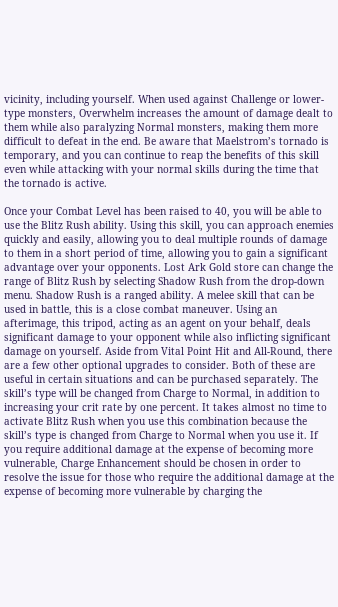vicinity, including yourself. When used against Challenge or lower-type monsters, Overwhelm increases the amount of damage dealt to them while also paralyzing Normal monsters, making them more difficult to defeat in the end. Be aware that Maelstrom’s tornado is temporary, and you can continue to reap the benefits of this skill even while attacking with your normal skills during the time that the tornado is active.

Once your Combat Level has been raised to 40, you will be able to use the Blitz Rush ability. Using this skill, you can approach enemies quickly and easily, allowing you to deal multiple rounds of damage to them in a short period of time, allowing you to gain a significant advantage over your opponents. Lost Ark Gold store can change the range of Blitz Rush by selecting Shadow Rush from the drop-down menu. Shadow Rush is a ranged ability. A melee skill that can be used in battle, this is a close combat maneuver. Using an afterimage, this tripod, acting as an agent on your behalf, deals significant damage to your opponent while also inflicting significant damage on yourself. Aside from Vital Point Hit and All-Round, there are a few other optional upgrades to consider. Both of these are useful in certain situations and can be purchased separately. The skill’s type will be changed from Charge to Normal, in addition to increasing your crit rate by one percent. It takes almost no time to activate Blitz Rush when you use this combination because the skill’s type is changed from Charge to Normal when you use it. If you require additional damage at the expense of becoming more vulnerable, Charge Enhancement should be chosen in order to resolve the issue for those who require the additional damage at the expense of becoming more vulnerable by charging the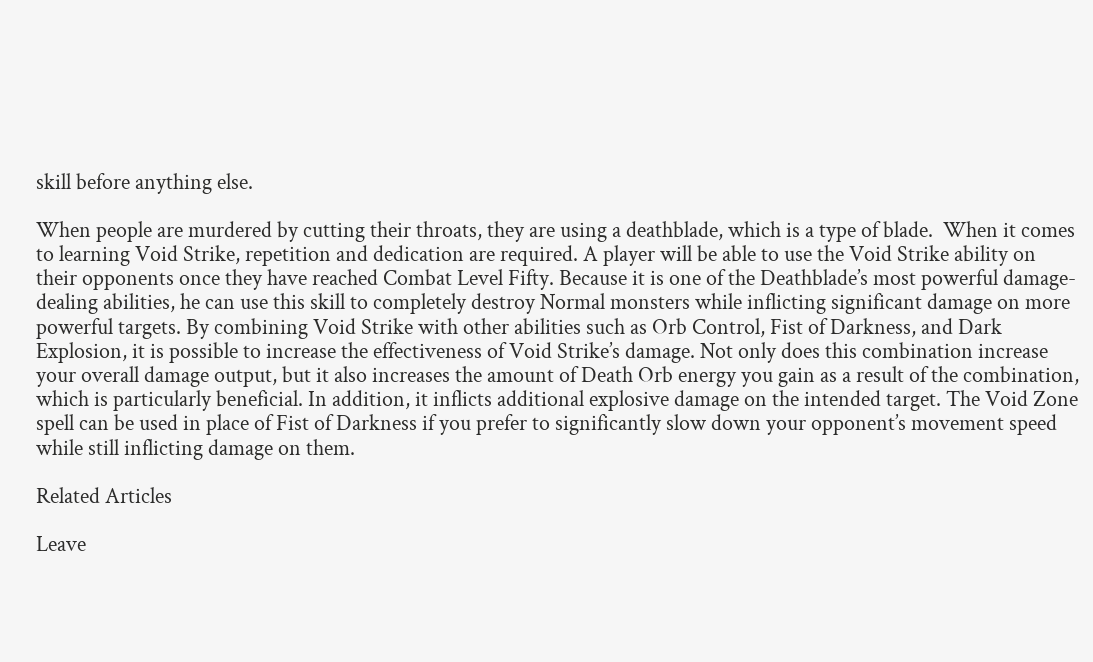skill before anything else.

When people are murdered by cutting their throats, they are using a deathblade, which is a type of blade.  When it comes to learning Void Strike, repetition and dedication are required. A player will be able to use the Void Strike ability on their opponents once they have reached Combat Level Fifty. Because it is one of the Deathblade’s most powerful damage-dealing abilities, he can use this skill to completely destroy Normal monsters while inflicting significant damage on more powerful targets. By combining Void Strike with other abilities such as Orb Control, Fist of Darkness, and Dark Explosion, it is possible to increase the effectiveness of Void Strike’s damage. Not only does this combination increase your overall damage output, but it also increases the amount of Death Orb energy you gain as a result of the combination, which is particularly beneficial. In addition, it inflicts additional explosive damage on the intended target. The Void Zone spell can be used in place of Fist of Darkness if you prefer to significantly slow down your opponent’s movement speed while still inflicting damage on them.

Related Articles

Leave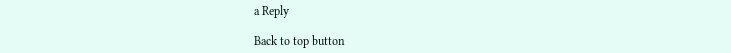a Reply

Back to top button